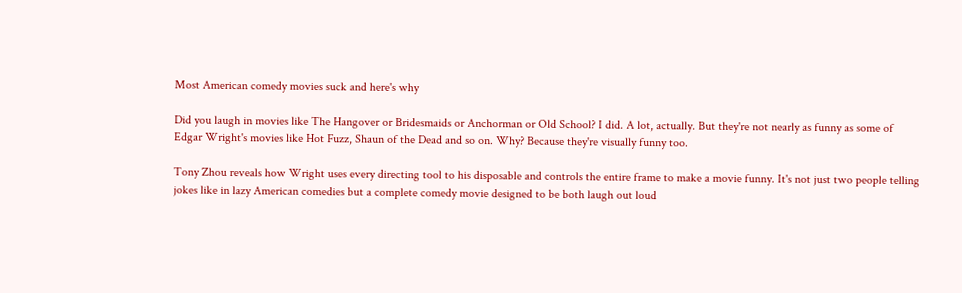Most American comedy movies suck and here's why

Did you laugh in movies like The Hangover or Bridesmaids or Anchorman or Old School? I did. A lot, actually. But they're not nearly as funny as some of Edgar Wright's movies like Hot Fuzz, Shaun of the Dead and so on. Why? Because they're visually funny too.

Tony Zhou reveals how Wright uses every directing tool to his disposable and controls the entire frame to make a movie funny. It's not just two people telling jokes like in lazy American comedies but a complete comedy movie designed to be both laugh out loud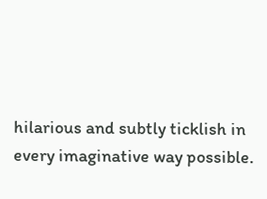hilarious and subtly ticklish in every imaginative way possible.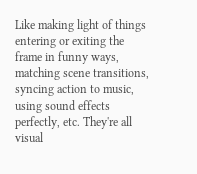Like making light of things entering or exiting the frame in funny ways, matching scene transitions, syncing action to music, using sound effects perfectly, etc. They're all visual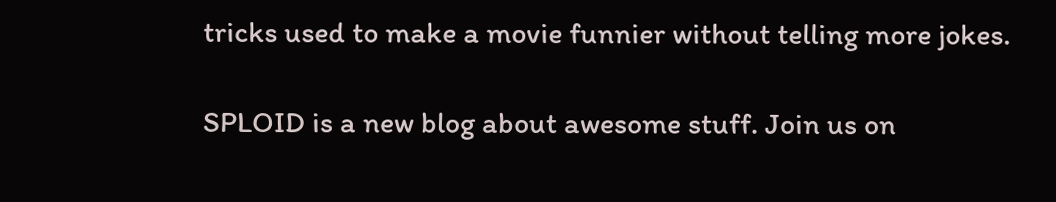tricks used to make a movie funnier without telling more jokes.

SPLOID is a new blog about awesome stuff. Join us on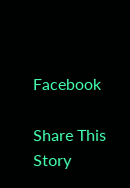Facebook

Share This Story